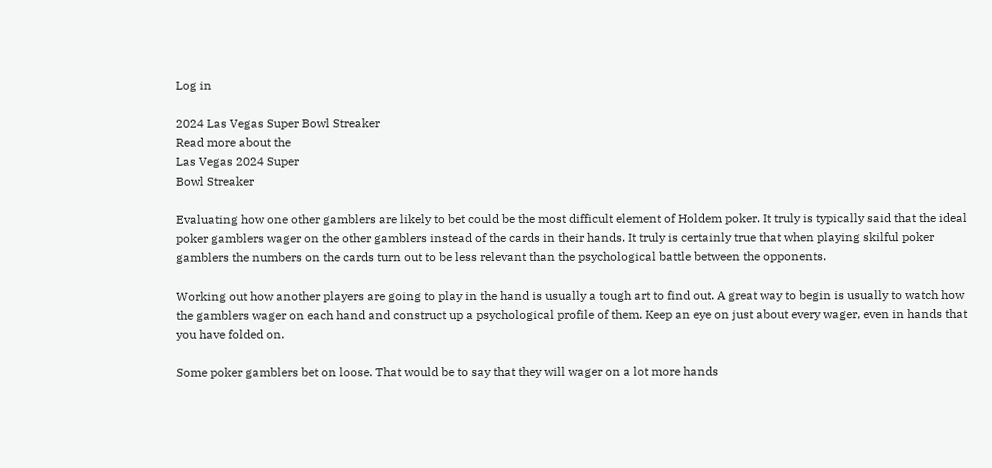Log in

2024 Las Vegas Super Bowl Streaker
Read more about the
Las Vegas 2024 Super
Bowl Streaker

Evaluating how one other gamblers are likely to bet could be the most difficult element of Holdem poker. It truly is typically said that the ideal poker gamblers wager on the other gamblers instead of the cards in their hands. It truly is certainly true that when playing skilful poker gamblers the numbers on the cards turn out to be less relevant than the psychological battle between the opponents.

Working out how another players are going to play in the hand is usually a tough art to find out. A great way to begin is usually to watch how the gamblers wager on each hand and construct up a psychological profile of them. Keep an eye on just about every wager, even in hands that you have folded on.

Some poker gamblers bet on loose. That would be to say that they will wager on a lot more hands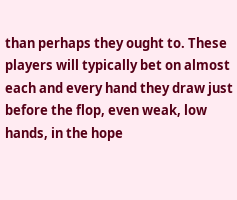than perhaps they ought to. These players will typically bet on almost each and every hand they draw just before the flop, even weak, low hands, in the hope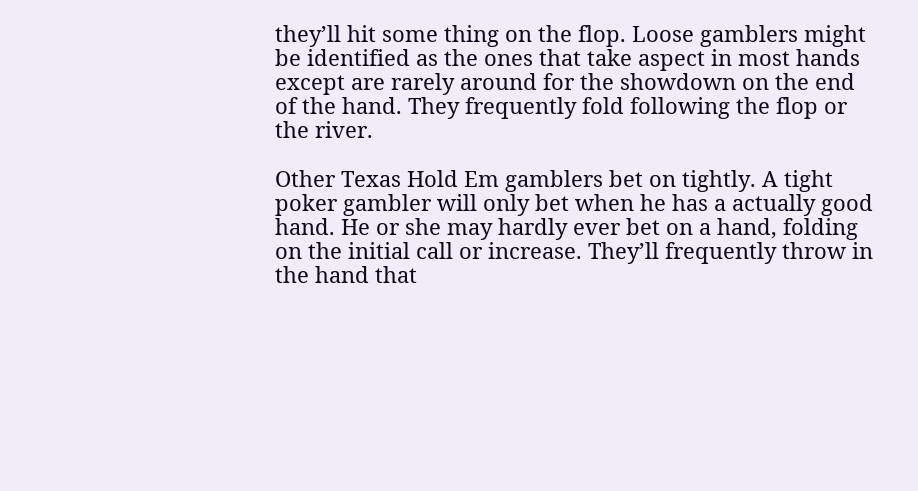they’ll hit some thing on the flop. Loose gamblers might be identified as the ones that take aspect in most hands except are rarely around for the showdown on the end of the hand. They frequently fold following the flop or the river.

Other Texas Hold Em gamblers bet on tightly. A tight poker gambler will only bet when he has a actually good hand. He or she may hardly ever bet on a hand, folding on the initial call or increase. They’ll frequently throw in the hand that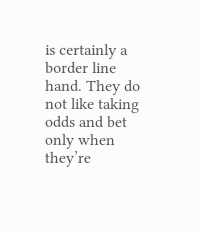is certainly a border line hand. They do not like taking odds and bet only when they’re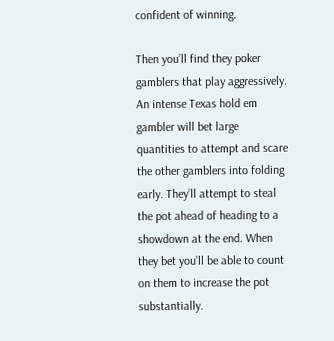confident of winning.

Then you’ll find they poker gamblers that play aggressively. An intense Texas hold em gambler will bet large quantities to attempt and scare the other gamblers into folding early. They’ll attempt to steal the pot ahead of heading to a showdown at the end. When they bet you’ll be able to count on them to increase the pot substantially.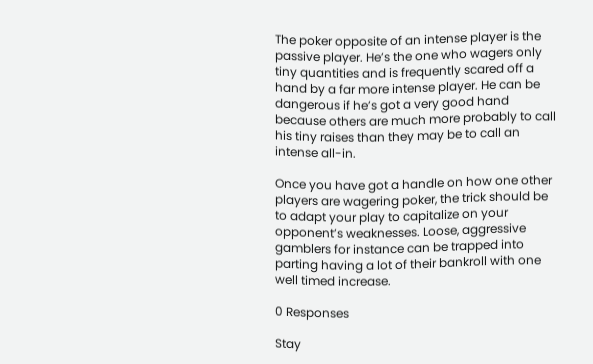The poker opposite of an intense player is the passive player. He’s the one who wagers only tiny quantities and is frequently scared off a hand by a far more intense player. He can be dangerous if he’s got a very good hand because others are much more probably to call his tiny raises than they may be to call an intense all-in.

Once you have got a handle on how one other players are wagering poker, the trick should be to adapt your play to capitalize on your opponent’s weaknesses. Loose, aggressive gamblers for instance can be trapped into parting having a lot of their bankroll with one well timed increase.

0 Responses

Stay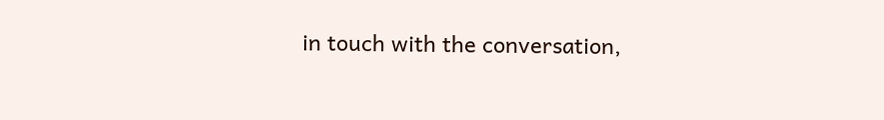in touch with the conversation,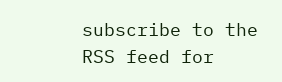subscribe to the RSS feed for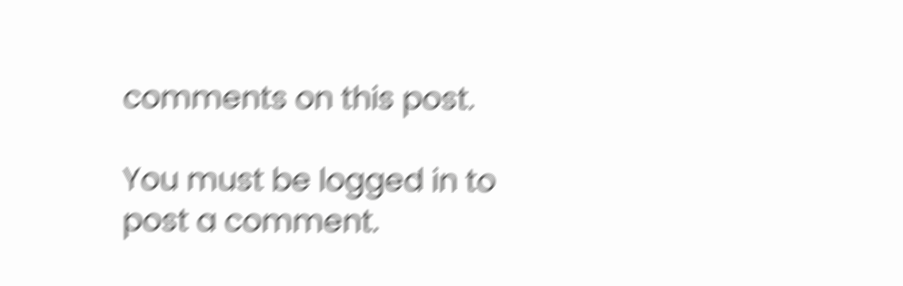comments on this post.

You must be logged in to post a comment.